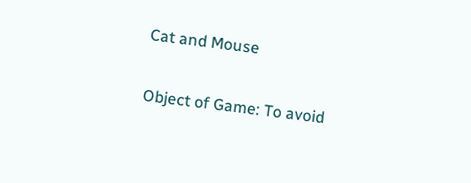Cat and Mouse

Object of Game: To avoid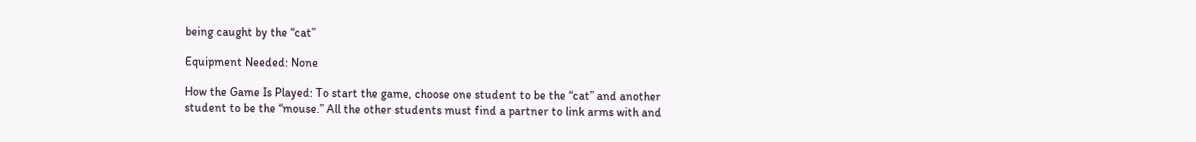being caught by the “cat”

Equipment Needed: None

How the Game Is Played: To start the game, choose one student to be the “cat” and another student to be the “mouse.” All the other students must find a partner to link arms with and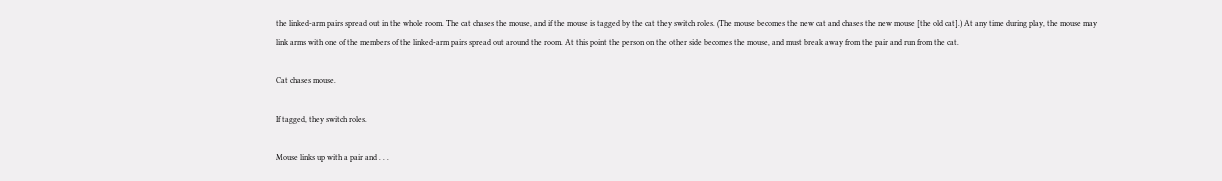the linked-arm pairs spread out in the whole room. The cat chases the mouse, and if the mouse is tagged by the cat they switch roles. (The mouse becomes the new cat and chases the new mouse [the old cat].) At any time during play, the mouse may link arms with one of the members of the linked-arm pairs spread out around the room. At this point the person on the other side becomes the mouse, and must break away from the pair and run from the cat.

Cat chases mouse.

If tagged, they switch roles.

Mouse links up with a pair and . . .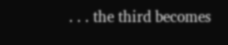. . . the third becomes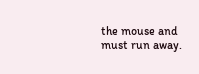the mouse and must run away.